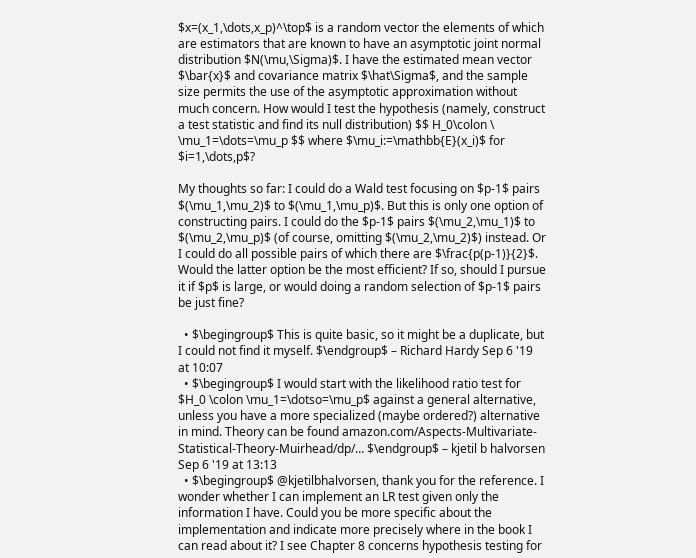$x=(x_1,\dots,x_p)^\top$ is a random vector the elements of which are estimators that are known to have an asymptotic joint normal distribution $N(\mu,\Sigma)$. I have the estimated mean vector $\bar{x}$ and covariance matrix $\hat\Sigma$, and the sample size permits the use of the asymptotic approximation without much concern. How would I test the hypothesis (namely, construct a test statistic and find its null distribution) $$ H_0\colon \ \mu_1=\dots=\mu_p $$ where $\mu_i:=\mathbb{E}(x_i)$ for $i=1,\dots,p$?

My thoughts so far: I could do a Wald test focusing on $p-1$ pairs $(\mu_1,\mu_2)$ to $(\mu_1,\mu_p)$. But this is only one option of constructing pairs. I could do the $p-1$ pairs $(\mu_2,\mu_1)$ to $(\mu_2,\mu_p)$ (of course, omitting $(\mu_2,\mu_2)$) instead. Or I could do all possible pairs of which there are $\frac{p(p-1)}{2}$. Would the latter option be the most efficient? If so, should I pursue it if $p$ is large, or would doing a random selection of $p-1$ pairs be just fine?

  • $\begingroup$ This is quite basic, so it might be a duplicate, but I could not find it myself. $\endgroup$ – Richard Hardy Sep 6 '19 at 10:07
  • $\begingroup$ I would start with the likelihood ratio test for $H_0 \colon \mu_1=\dotso=\mu_p$ against a general alternative, unless you have a more specialized (maybe ordered?) alternative in mind. Theory can be found amazon.com/Aspects-Multivariate-Statistical-Theory-Muirhead/dp/… $\endgroup$ – kjetil b halvorsen Sep 6 '19 at 13:13
  • $\begingroup$ @kjetilbhalvorsen, thank you for the reference. I wonder whether I can implement an LR test given only the information I have. Could you be more specific about the implementation and indicate more precisely where in the book I can read about it? I see Chapter 8 concerns hypothesis testing for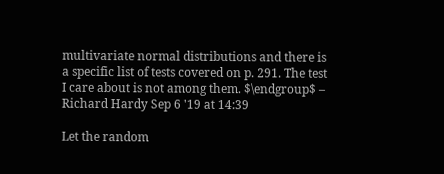multivariate normal distributions and there is a specific list of tests covered on p. 291. The test I care about is not among them. $\endgroup$ – Richard Hardy Sep 6 '19 at 14:39

Let the random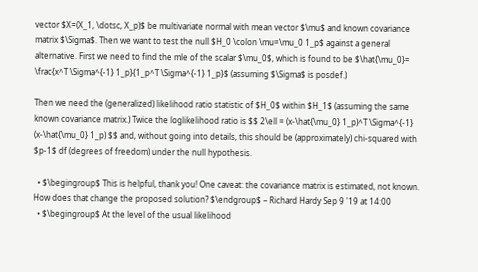vector $X=(X_1, \dotsc, X_p)$ be multivariate normal with mean vector $\mu$ and known covariance matrix $\Sigma$. Then we want to test the null $H_0 \colon \mu=\mu_0 1_p$ against a general alternative. First we need to find the mle of the scalar $\mu_0$, which is found to be $\hat{\mu_0}= \frac{x^T \Sigma^{-1} 1_p}{1_p^T \Sigma^{-1} 1_p}$ (assuming $\Sigma$ is posdef.)

Then we need the (generalized) likelihood ratio statistic of $H_0$ within $H_1$ (assuming the same known covariance matrix.) Twice the loglikelihood ratio is $$ 2\ell = (x-\hat{\mu_0} 1_p)^T \Sigma^{-1} (x-\hat{\mu_0} 1_p) $$ and, without going into details, this should be (approximately) chi-squared with $p-1$ df (degrees of freedom) under the null hypothesis.

  • $\begingroup$ This is helpful, thank you! One caveat: the covariance matrix is estimated, not known. How does that change the proposed solution? $\endgroup$ – Richard Hardy Sep 9 '19 at 14:00
  • $\begingroup$ At the level of the usual likelihood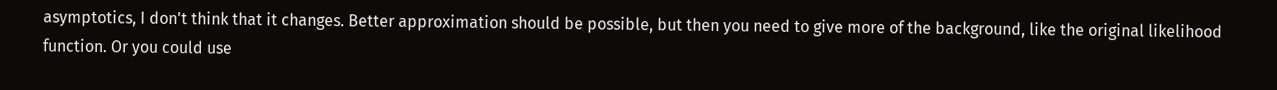asymptotics, I don't think that it changes. Better approximation should be possible, but then you need to give more of the background, like the original likelihood function. Or you could use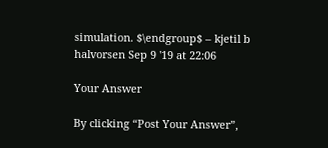simulation. $\endgroup$ – kjetil b halvorsen Sep 9 '19 at 22:06

Your Answer

By clicking “Post Your Answer”,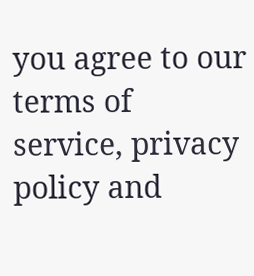you agree to our terms of service, privacy policy and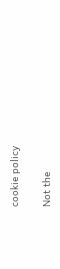cookie policy

Not the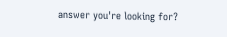answer you're looking for?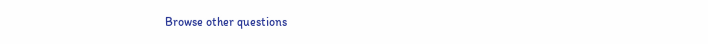Browse other questions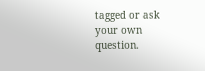tagged or ask your own question.